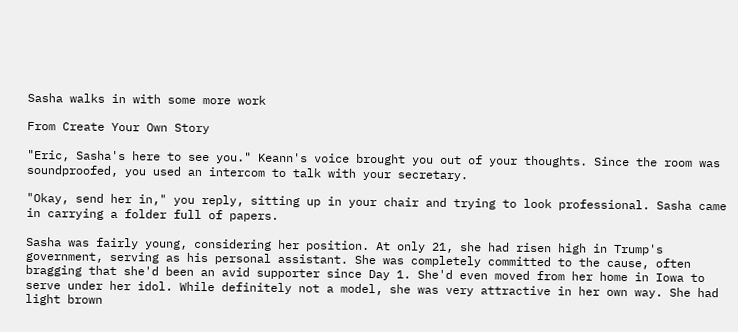Sasha walks in with some more work

From Create Your Own Story

"Eric, Sasha's here to see you." Keann's voice brought you out of your thoughts. Since the room was soundproofed, you used an intercom to talk with your secretary.

"Okay, send her in," you reply, sitting up in your chair and trying to look professional. Sasha came in carrying a folder full of papers.

Sasha was fairly young, considering her position. At only 21, she had risen high in Trump's government, serving as his personal assistant. She was completely committed to the cause, often bragging that she'd been an avid supporter since Day 1. She'd even moved from her home in Iowa to serve under her idol. While definitely not a model, she was very attractive in her own way. She had light brown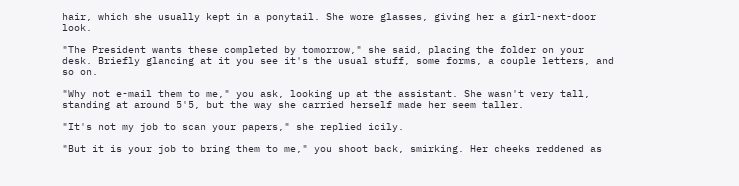hair, which she usually kept in a ponytail. She wore glasses, giving her a girl-next-door look.

"The President wants these completed by tomorrow," she said, placing the folder on your desk. Briefly glancing at it you see it's the usual stuff, some forms, a couple letters, and so on.

"Why not e-mail them to me," you ask, looking up at the assistant. She wasn't very tall, standing at around 5'5, but the way she carried herself made her seem taller.

"It's not my job to scan your papers," she replied icily.

"But it is your job to bring them to me," you shoot back, smirking. Her cheeks reddened as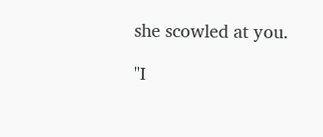she scowled at you.

"I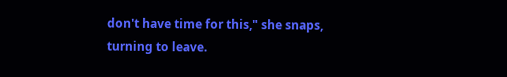don't have time for this," she snaps, turning to leave.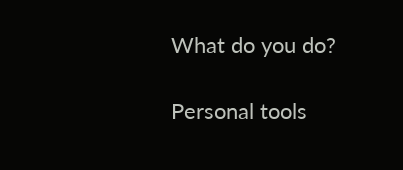What do you do?

Personal tools